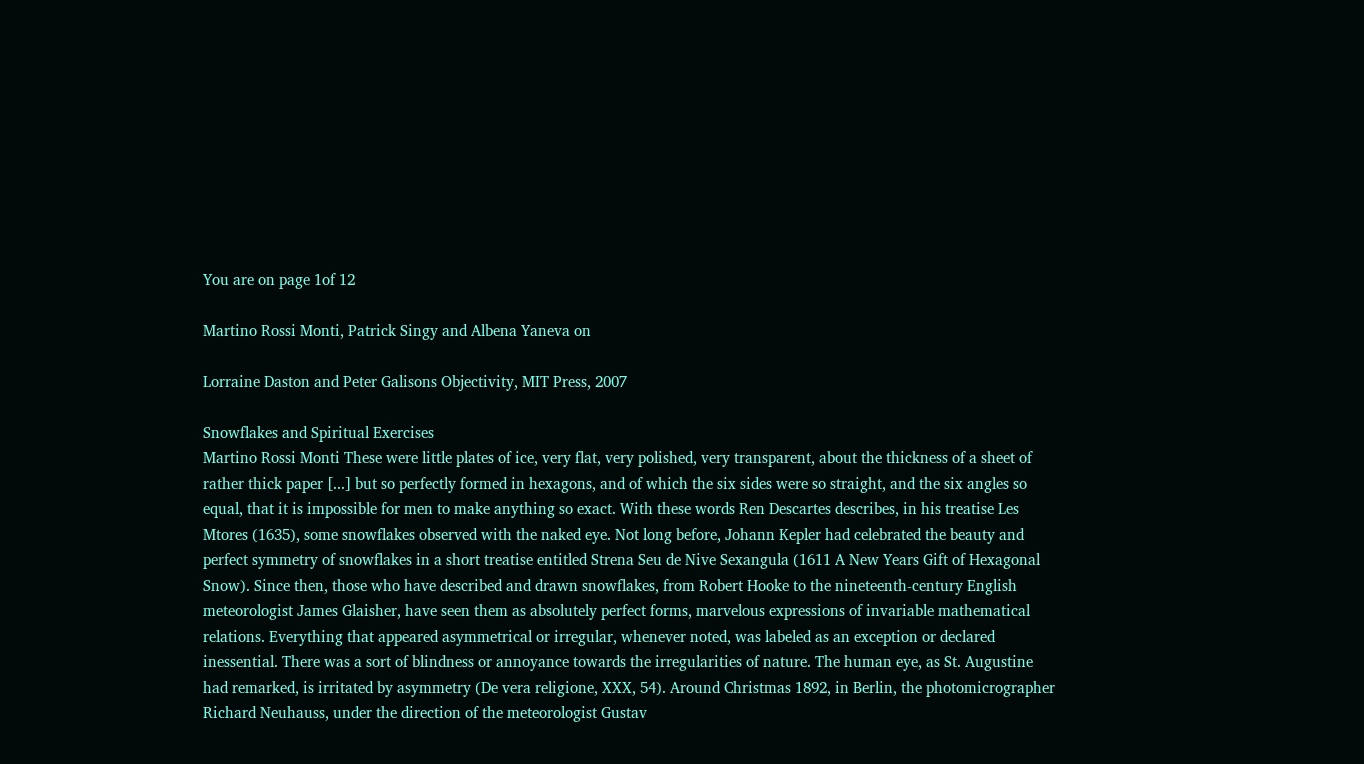You are on page 1of 12

Martino Rossi Monti, Patrick Singy and Albena Yaneva on

Lorraine Daston and Peter Galisons Objectivity, MIT Press, 2007

Snowflakes and Spiritual Exercises
Martino Rossi Monti These were little plates of ice, very flat, very polished, very transparent, about the thickness of a sheet of rather thick paper [...] but so perfectly formed in hexagons, and of which the six sides were so straight, and the six angles so equal, that it is impossible for men to make anything so exact. With these words Ren Descartes describes, in his treatise Les Mtores (1635), some snowflakes observed with the naked eye. Not long before, Johann Kepler had celebrated the beauty and perfect symmetry of snowflakes in a short treatise entitled Strena Seu de Nive Sexangula (1611 A New Years Gift of Hexagonal Snow). Since then, those who have described and drawn snowflakes, from Robert Hooke to the nineteenth-century English meteorologist James Glaisher, have seen them as absolutely perfect forms, marvelous expressions of invariable mathematical relations. Everything that appeared asymmetrical or irregular, whenever noted, was labeled as an exception or declared inessential. There was a sort of blindness or annoyance towards the irregularities of nature. The human eye, as St. Augustine had remarked, is irritated by asymmetry (De vera religione, XXX, 54). Around Christmas 1892, in Berlin, the photomicrographer Richard Neuhauss, under the direction of the meteorologist Gustav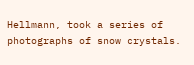Hellmann, took a series of photographs of snow crystals.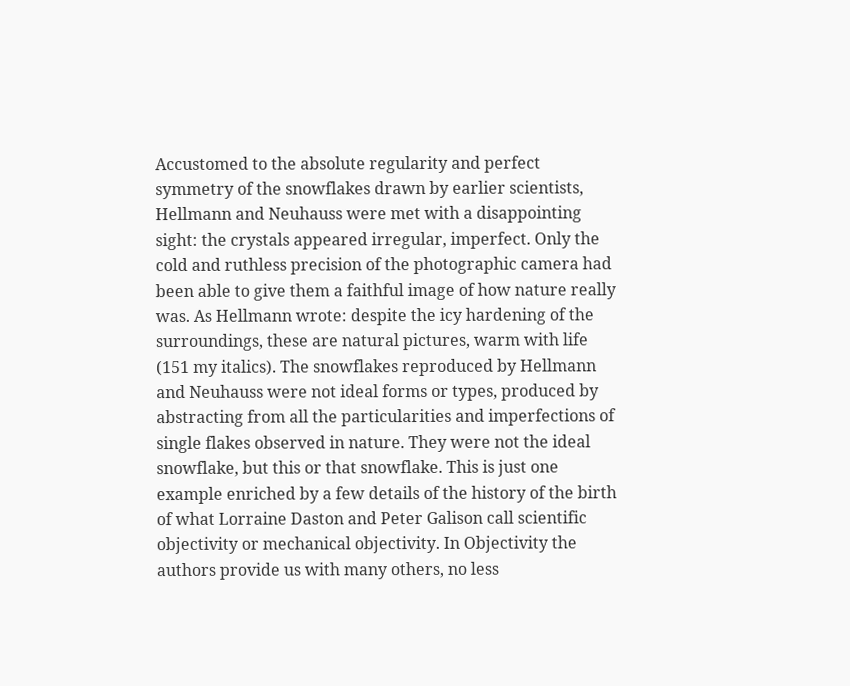Accustomed to the absolute regularity and perfect symmetry of the snowflakes drawn by earlier scientists, Hellmann and Neuhauss were met with a disappointing sight: the crystals appeared irregular, imperfect. Only the cold and ruthless precision of the photographic camera had been able to give them a faithful image of how nature really was. As Hellmann wrote: despite the icy hardening of the surroundings, these are natural pictures, warm with life (151 my italics). The snowflakes reproduced by Hellmann and Neuhauss were not ideal forms or types, produced by abstracting from all the particularities and imperfections of single flakes observed in nature. They were not the ideal snowflake, but this or that snowflake. This is just one example enriched by a few details of the history of the birth of what Lorraine Daston and Peter Galison call scientific objectivity or mechanical objectivity. In Objectivity the authors provide us with many others, no less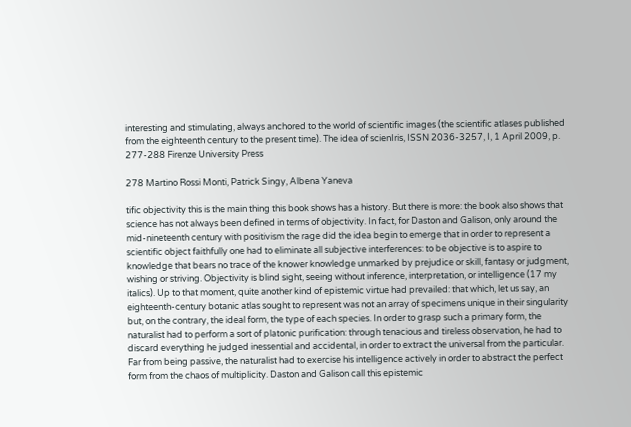interesting and stimulating, always anchored to the world of scientific images (the scientific atlases published from the eighteenth century to the present time). The idea of scienIris, ISSN 2036-3257, I, 1 April 2009, p. 277-288 Firenze University Press

278 Martino Rossi Monti, Patrick Singy, Albena Yaneva

tific objectivity this is the main thing this book shows has a history. But there is more: the book also shows that science has not always been defined in terms of objectivity. In fact, for Daston and Galison, only around the mid-nineteenth century with positivism the rage did the idea begin to emerge that in order to represent a scientific object faithfully one had to eliminate all subjective interferences: to be objective is to aspire to knowledge that bears no trace of the knower knowledge unmarked by prejudice or skill, fantasy or judgment, wishing or striving. Objectivity is blind sight, seeing without inference, interpretation, or intelligence (17 my italics). Up to that moment, quite another kind of epistemic virtue had prevailed: that which, let us say, an eighteenth-century botanic atlas sought to represent was not an array of specimens unique in their singularity but, on the contrary, the ideal form, the type of each species. In order to grasp such a primary form, the naturalist had to perform a sort of platonic purification: through tenacious and tireless observation, he had to discard everything he judged inessential and accidental, in order to extract the universal from the particular. Far from being passive, the naturalist had to exercise his intelligence actively in order to abstract the perfect form from the chaos of multiplicity. Daston and Galison call this epistemic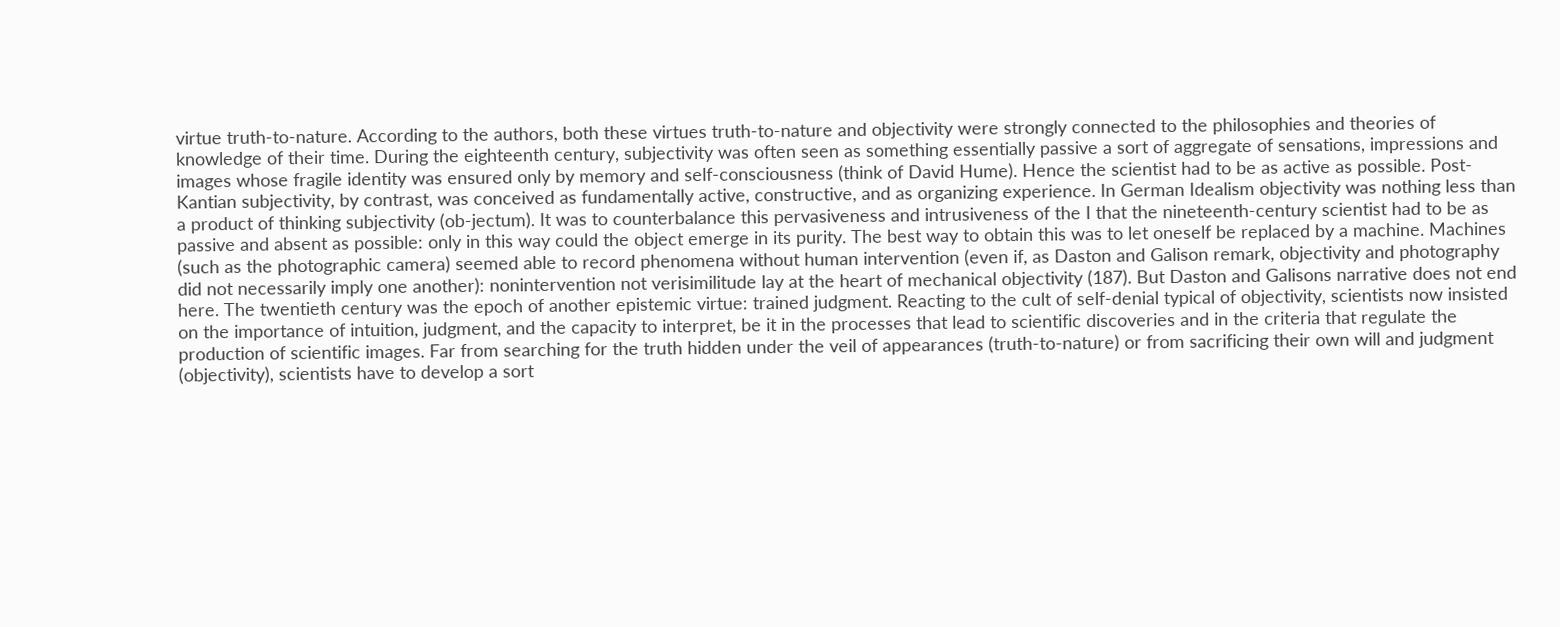virtue truth-to-nature. According to the authors, both these virtues truth-to-nature and objectivity were strongly connected to the philosophies and theories of knowledge of their time. During the eighteenth century, subjectivity was often seen as something essentially passive a sort of aggregate of sensations, impressions and images whose fragile identity was ensured only by memory and self-consciousness (think of David Hume). Hence the scientist had to be as active as possible. Post-Kantian subjectivity, by contrast, was conceived as fundamentally active, constructive, and as organizing experience. In German Idealism objectivity was nothing less than a product of thinking subjectivity (ob-jectum). It was to counterbalance this pervasiveness and intrusiveness of the I that the nineteenth-century scientist had to be as passive and absent as possible: only in this way could the object emerge in its purity. The best way to obtain this was to let oneself be replaced by a machine. Machines (such as the photographic camera) seemed able to record phenomena without human intervention (even if, as Daston and Galison remark, objectivity and photography did not necessarily imply one another): nonintervention not verisimilitude lay at the heart of mechanical objectivity (187). But Daston and Galisons narrative does not end here. The twentieth century was the epoch of another epistemic virtue: trained judgment. Reacting to the cult of self-denial typical of objectivity, scientists now insisted on the importance of intuition, judgment, and the capacity to interpret, be it in the processes that lead to scientific discoveries and in the criteria that regulate the production of scientific images. Far from searching for the truth hidden under the veil of appearances (truth-to-nature) or from sacrificing their own will and judgment (objectivity), scientists have to develop a sort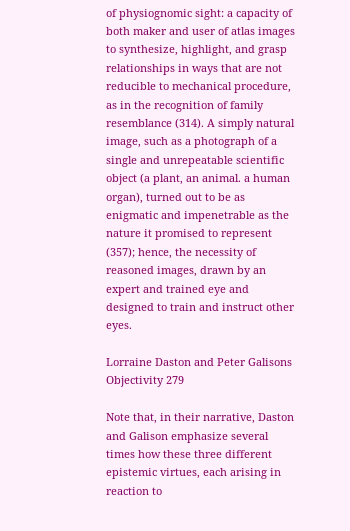of physiognomic sight: a capacity of both maker and user of atlas images to synthesize, highlight, and grasp relationships in ways that are not reducible to mechanical procedure, as in the recognition of family resemblance (314). A simply natural image, such as a photograph of a single and unrepeatable scientific object (a plant, an animal. a human organ), turned out to be as enigmatic and impenetrable as the nature it promised to represent (357); hence, the necessity of reasoned images, drawn by an expert and trained eye and designed to train and instruct other eyes.

Lorraine Daston and Peter Galisons Objectivity 279

Note that, in their narrative, Daston and Galison emphasize several times how these three different epistemic virtues, each arising in reaction to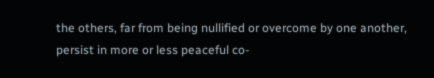the others, far from being nullified or overcome by one another, persist in more or less peaceful co-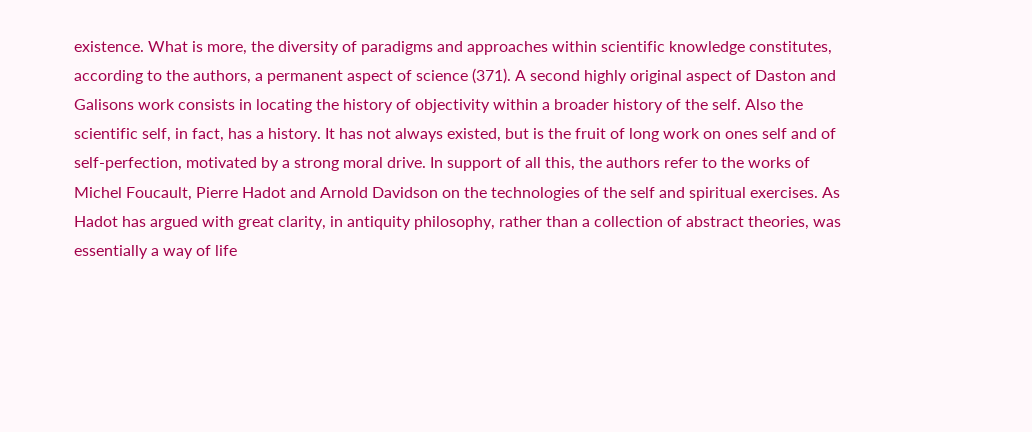existence. What is more, the diversity of paradigms and approaches within scientific knowledge constitutes, according to the authors, a permanent aspect of science (371). A second highly original aspect of Daston and Galisons work consists in locating the history of objectivity within a broader history of the self. Also the scientific self, in fact, has a history. It has not always existed, but is the fruit of long work on ones self and of self-perfection, motivated by a strong moral drive. In support of all this, the authors refer to the works of Michel Foucault, Pierre Hadot and Arnold Davidson on the technologies of the self and spiritual exercises. As Hadot has argued with great clarity, in antiquity philosophy, rather than a collection of abstract theories, was essentially a way of life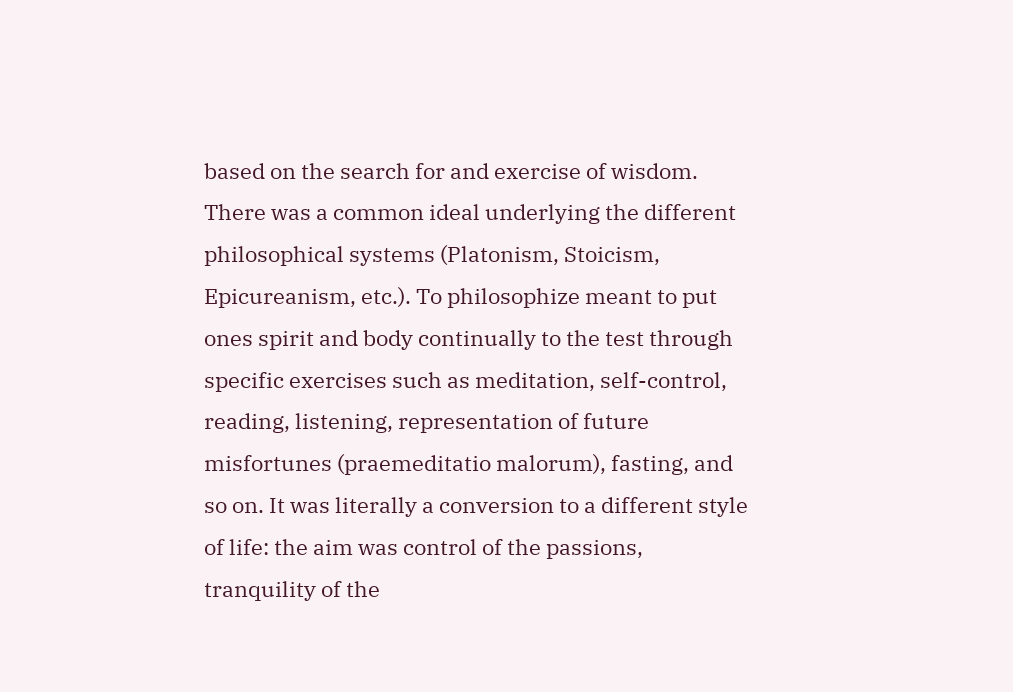based on the search for and exercise of wisdom. There was a common ideal underlying the different philosophical systems (Platonism, Stoicism, Epicureanism, etc.). To philosophize meant to put ones spirit and body continually to the test through specific exercises such as meditation, self-control, reading, listening, representation of future misfortunes (praemeditatio malorum), fasting, and so on. It was literally a conversion to a different style of life: the aim was control of the passions, tranquility of the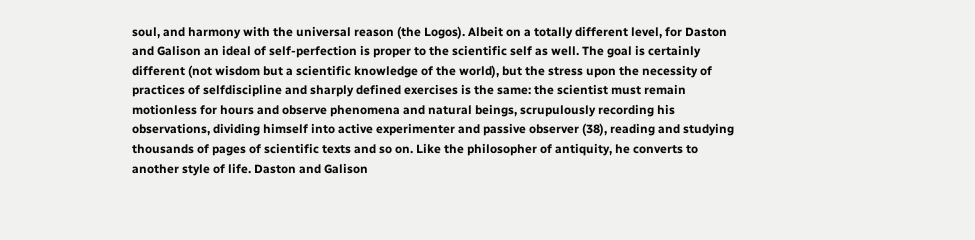soul, and harmony with the universal reason (the Logos). Albeit on a totally different level, for Daston and Galison an ideal of self-perfection is proper to the scientific self as well. The goal is certainly different (not wisdom but a scientific knowledge of the world), but the stress upon the necessity of practices of selfdiscipline and sharply defined exercises is the same: the scientist must remain motionless for hours and observe phenomena and natural beings, scrupulously recording his observations, dividing himself into active experimenter and passive observer (38), reading and studying thousands of pages of scientific texts and so on. Like the philosopher of antiquity, he converts to another style of life. Daston and Galison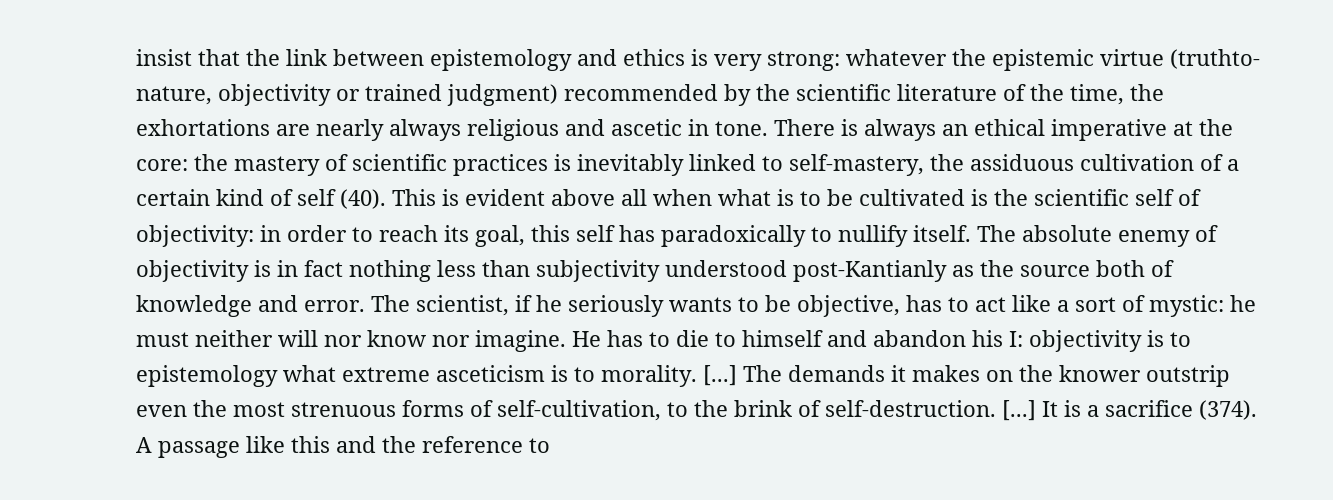insist that the link between epistemology and ethics is very strong: whatever the epistemic virtue (truthto-nature, objectivity or trained judgment) recommended by the scientific literature of the time, the exhortations are nearly always religious and ascetic in tone. There is always an ethical imperative at the core: the mastery of scientific practices is inevitably linked to self-mastery, the assiduous cultivation of a certain kind of self (40). This is evident above all when what is to be cultivated is the scientific self of objectivity: in order to reach its goal, this self has paradoxically to nullify itself. The absolute enemy of objectivity is in fact nothing less than subjectivity understood post-Kantianly as the source both of knowledge and error. The scientist, if he seriously wants to be objective, has to act like a sort of mystic: he must neither will nor know nor imagine. He has to die to himself and abandon his I: objectivity is to epistemology what extreme asceticism is to morality. [...] The demands it makes on the knower outstrip even the most strenuous forms of self-cultivation, to the brink of self-destruction. [...] It is a sacrifice (374). A passage like this and the reference to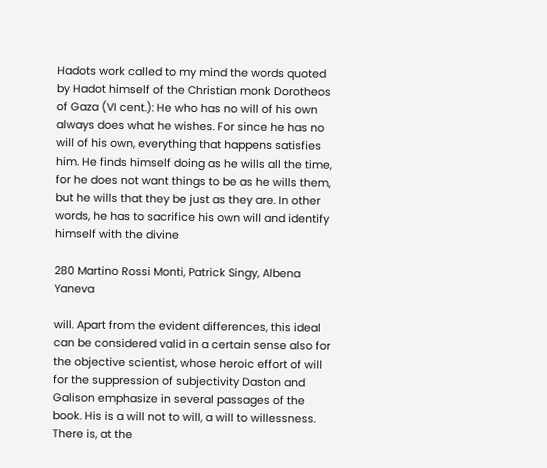Hadots work called to my mind the words quoted by Hadot himself of the Christian monk Dorotheos of Gaza (VI cent.): He who has no will of his own always does what he wishes. For since he has no will of his own, everything that happens satisfies him. He finds himself doing as he wills all the time, for he does not want things to be as he wills them, but he wills that they be just as they are. In other words, he has to sacrifice his own will and identify himself with the divine

280 Martino Rossi Monti, Patrick Singy, Albena Yaneva

will. Apart from the evident differences, this ideal can be considered valid in a certain sense also for the objective scientist, whose heroic effort of will for the suppression of subjectivity Daston and Galison emphasize in several passages of the book. His is a will not to will, a will to willessness. There is, at the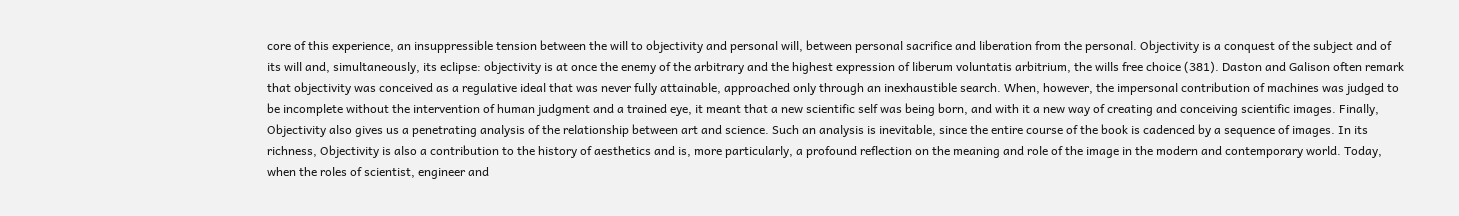core of this experience, an insuppressible tension between the will to objectivity and personal will, between personal sacrifice and liberation from the personal. Objectivity is a conquest of the subject and of its will and, simultaneously, its eclipse: objectivity is at once the enemy of the arbitrary and the highest expression of liberum voluntatis arbitrium, the wills free choice (381). Daston and Galison often remark that objectivity was conceived as a regulative ideal that was never fully attainable, approached only through an inexhaustible search. When, however, the impersonal contribution of machines was judged to be incomplete without the intervention of human judgment and a trained eye, it meant that a new scientific self was being born, and with it a new way of creating and conceiving scientific images. Finally, Objectivity also gives us a penetrating analysis of the relationship between art and science. Such an analysis is inevitable, since the entire course of the book is cadenced by a sequence of images. In its richness, Objectivity is also a contribution to the history of aesthetics and is, more particularly, a profound reflection on the meaning and role of the image in the modern and contemporary world. Today, when the roles of scientist, engineer and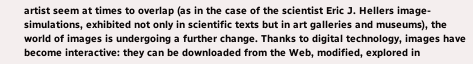artist seem at times to overlap (as in the case of the scientist Eric J. Hellers image-simulations, exhibited not only in scientific texts but in art galleries and museums), the world of images is undergoing a further change. Thanks to digital technology, images have become interactive: they can be downloaded from the Web, modified, explored in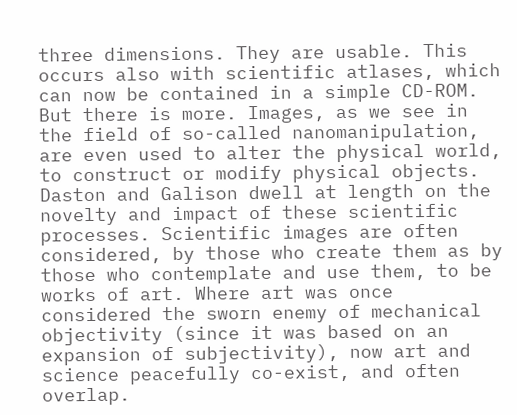three dimensions. They are usable. This occurs also with scientific atlases, which can now be contained in a simple CD-ROM. But there is more. Images, as we see in the field of so-called nanomanipulation, are even used to alter the physical world, to construct or modify physical objects. Daston and Galison dwell at length on the novelty and impact of these scientific processes. Scientific images are often considered, by those who create them as by those who contemplate and use them, to be works of art. Where art was once considered the sworn enemy of mechanical objectivity (since it was based on an expansion of subjectivity), now art and science peacefully co-exist, and often overlap.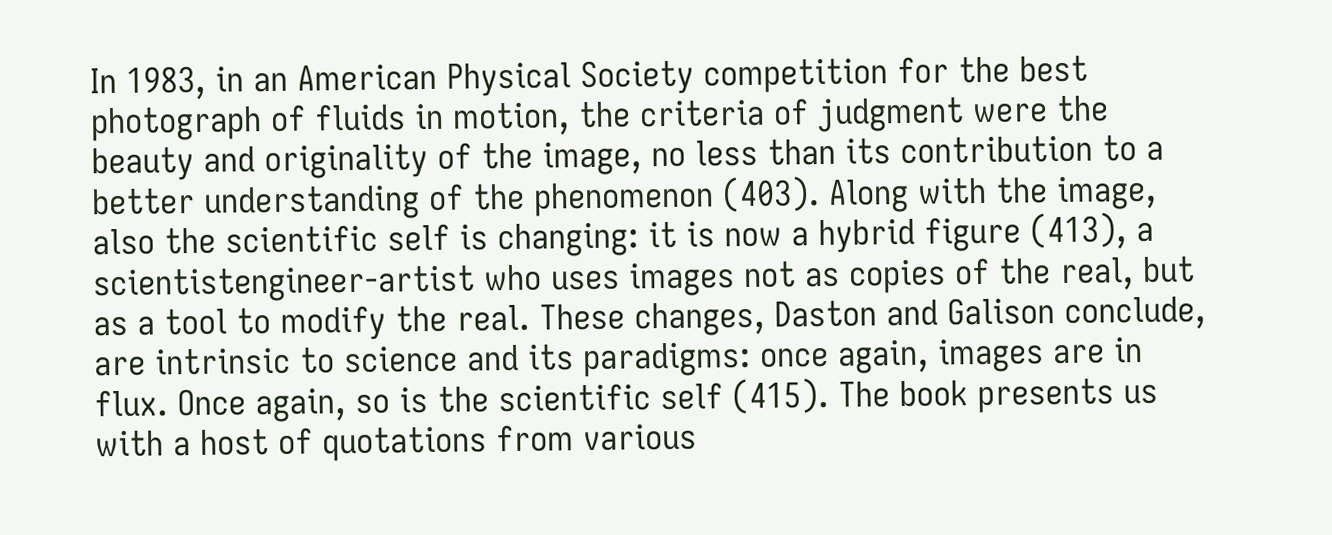In 1983, in an American Physical Society competition for the best photograph of fluids in motion, the criteria of judgment were the beauty and originality of the image, no less than its contribution to a better understanding of the phenomenon (403). Along with the image, also the scientific self is changing: it is now a hybrid figure (413), a scientistengineer-artist who uses images not as copies of the real, but as a tool to modify the real. These changes, Daston and Galison conclude, are intrinsic to science and its paradigms: once again, images are in flux. Once again, so is the scientific self (415). The book presents us with a host of quotations from various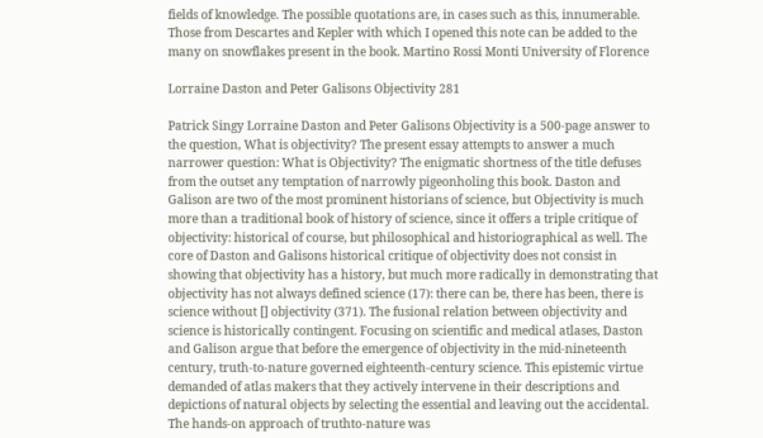fields of knowledge. The possible quotations are, in cases such as this, innumerable. Those from Descartes and Kepler with which I opened this note can be added to the many on snowflakes present in the book. Martino Rossi Monti University of Florence

Lorraine Daston and Peter Galisons Objectivity 281

Patrick Singy Lorraine Daston and Peter Galisons Objectivity is a 500-page answer to the question, What is objectivity? The present essay attempts to answer a much narrower question: What is Objectivity? The enigmatic shortness of the title defuses from the outset any temptation of narrowly pigeonholing this book. Daston and Galison are two of the most prominent historians of science, but Objectivity is much more than a traditional book of history of science, since it offers a triple critique of objectivity: historical of course, but philosophical and historiographical as well. The core of Daston and Galisons historical critique of objectivity does not consist in showing that objectivity has a history, but much more radically in demonstrating that objectivity has not always defined science (17): there can be, there has been, there is science without [] objectivity (371). The fusional relation between objectivity and science is historically contingent. Focusing on scientific and medical atlases, Daston and Galison argue that before the emergence of objectivity in the mid-nineteenth century, truth-to-nature governed eighteenth-century science. This epistemic virtue demanded of atlas makers that they actively intervene in their descriptions and depictions of natural objects by selecting the essential and leaving out the accidental. The hands-on approach of truthto-nature was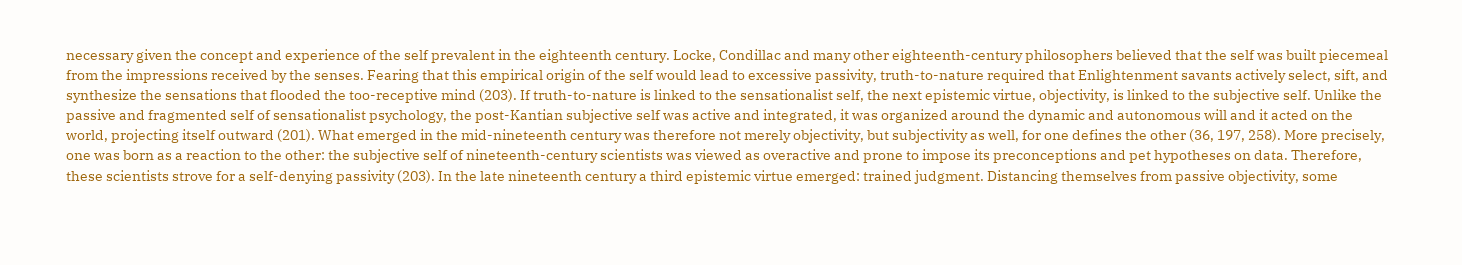necessary given the concept and experience of the self prevalent in the eighteenth century. Locke, Condillac and many other eighteenth-century philosophers believed that the self was built piecemeal from the impressions received by the senses. Fearing that this empirical origin of the self would lead to excessive passivity, truth-to-nature required that Enlightenment savants actively select, sift, and synthesize the sensations that flooded the too-receptive mind (203). If truth-to-nature is linked to the sensationalist self, the next epistemic virtue, objectivity, is linked to the subjective self. Unlike the passive and fragmented self of sensationalist psychology, the post-Kantian subjective self was active and integrated, it was organized around the dynamic and autonomous will and it acted on the world, projecting itself outward (201). What emerged in the mid-nineteenth century was therefore not merely objectivity, but subjectivity as well, for one defines the other (36, 197, 258). More precisely, one was born as a reaction to the other: the subjective self of nineteenth-century scientists was viewed as overactive and prone to impose its preconceptions and pet hypotheses on data. Therefore, these scientists strove for a self-denying passivity (203). In the late nineteenth century a third epistemic virtue emerged: trained judgment. Distancing themselves from passive objectivity, some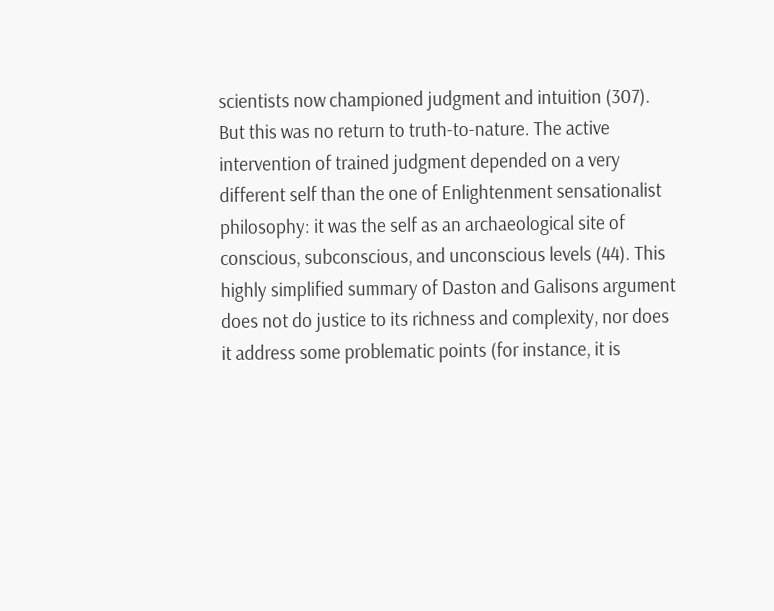scientists now championed judgment and intuition (307). But this was no return to truth-to-nature. The active intervention of trained judgment depended on a very different self than the one of Enlightenment sensationalist philosophy: it was the self as an archaeological site of conscious, subconscious, and unconscious levels (44). This highly simplified summary of Daston and Galisons argument does not do justice to its richness and complexity, nor does it address some problematic points (for instance, it is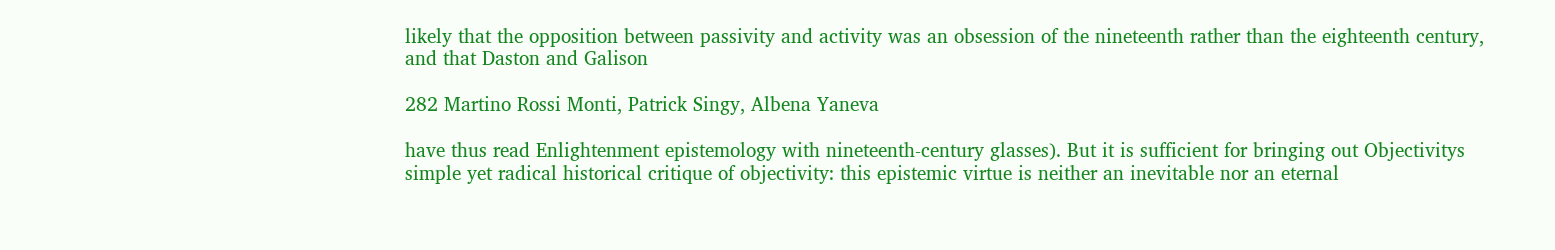likely that the opposition between passivity and activity was an obsession of the nineteenth rather than the eighteenth century, and that Daston and Galison

282 Martino Rossi Monti, Patrick Singy, Albena Yaneva

have thus read Enlightenment epistemology with nineteenth-century glasses). But it is sufficient for bringing out Objectivitys simple yet radical historical critique of objectivity: this epistemic virtue is neither an inevitable nor an eternal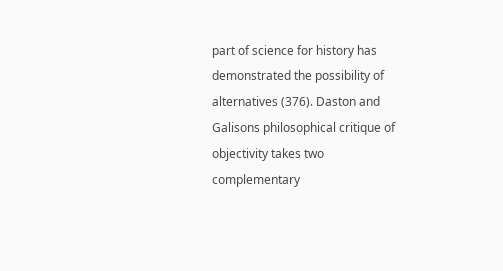part of science for history has demonstrated the possibility of alternatives (376). Daston and Galisons philosophical critique of objectivity takes two complementary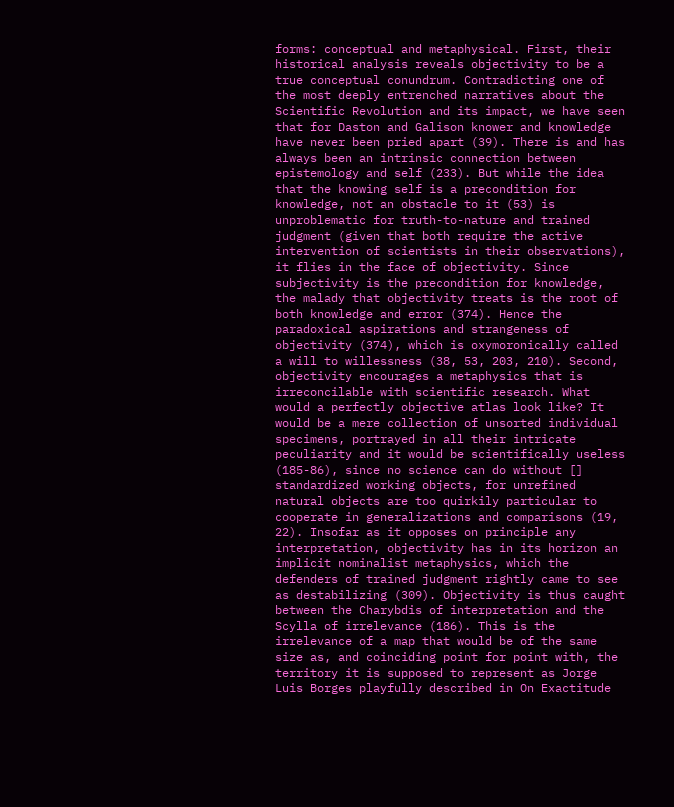forms: conceptual and metaphysical. First, their historical analysis reveals objectivity to be a true conceptual conundrum. Contradicting one of the most deeply entrenched narratives about the Scientific Revolution and its impact, we have seen that for Daston and Galison knower and knowledge have never been pried apart (39). There is and has always been an intrinsic connection between epistemology and self (233). But while the idea that the knowing self is a precondition for knowledge, not an obstacle to it (53) is unproblematic for truth-to-nature and trained judgment (given that both require the active intervention of scientists in their observations), it flies in the face of objectivity. Since subjectivity is the precondition for knowledge, the malady that objectivity treats is the root of both knowledge and error (374). Hence the paradoxical aspirations and strangeness of objectivity (374), which is oxymoronically called a will to willessness (38, 53, 203, 210). Second, objectivity encourages a metaphysics that is irreconcilable with scientific research. What would a perfectly objective atlas look like? It would be a mere collection of unsorted individual specimens, portrayed in all their intricate peculiarity and it would be scientifically useless (185-86), since no science can do without [] standardized working objects, for unrefined natural objects are too quirkily particular to cooperate in generalizations and comparisons (19, 22). Insofar as it opposes on principle any interpretation, objectivity has in its horizon an implicit nominalist metaphysics, which the defenders of trained judgment rightly came to see as destabilizing (309). Objectivity is thus caught between the Charybdis of interpretation and the Scylla of irrelevance (186). This is the irrelevance of a map that would be of the same size as, and coinciding point for point with, the territory it is supposed to represent as Jorge Luis Borges playfully described in On Exactitude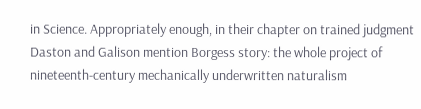in Science. Appropriately enough, in their chapter on trained judgment Daston and Galison mention Borgess story: the whole project of nineteenth-century mechanically underwritten naturalism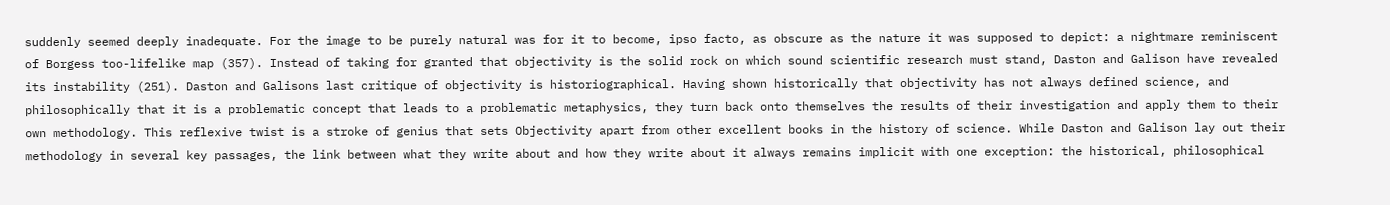suddenly seemed deeply inadequate. For the image to be purely natural was for it to become, ipso facto, as obscure as the nature it was supposed to depict: a nightmare reminiscent of Borgess too-lifelike map (357). Instead of taking for granted that objectivity is the solid rock on which sound scientific research must stand, Daston and Galison have revealed its instability (251). Daston and Galisons last critique of objectivity is historiographical. Having shown historically that objectivity has not always defined science, and philosophically that it is a problematic concept that leads to a problematic metaphysics, they turn back onto themselves the results of their investigation and apply them to their own methodology. This reflexive twist is a stroke of genius that sets Objectivity apart from other excellent books in the history of science. While Daston and Galison lay out their methodology in several key passages, the link between what they write about and how they write about it always remains implicit with one exception: the historical, philosophical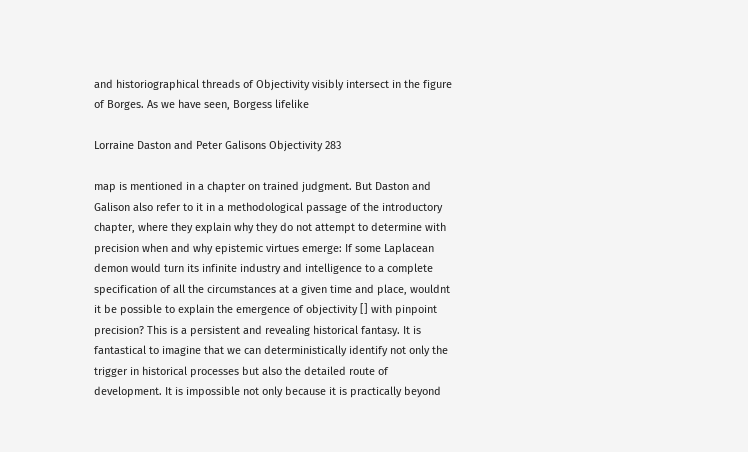and historiographical threads of Objectivity visibly intersect in the figure of Borges. As we have seen, Borgess lifelike

Lorraine Daston and Peter Galisons Objectivity 283

map is mentioned in a chapter on trained judgment. But Daston and Galison also refer to it in a methodological passage of the introductory chapter, where they explain why they do not attempt to determine with precision when and why epistemic virtues emerge: If some Laplacean demon would turn its infinite industry and intelligence to a complete specification of all the circumstances at a given time and place, wouldnt it be possible to explain the emergence of objectivity [] with pinpoint precision? This is a persistent and revealing historical fantasy. It is fantastical to imagine that we can deterministically identify not only the trigger in historical processes but also the detailed route of development. It is impossible not only because it is practically beyond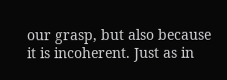our grasp, but also because it is incoherent. Just as in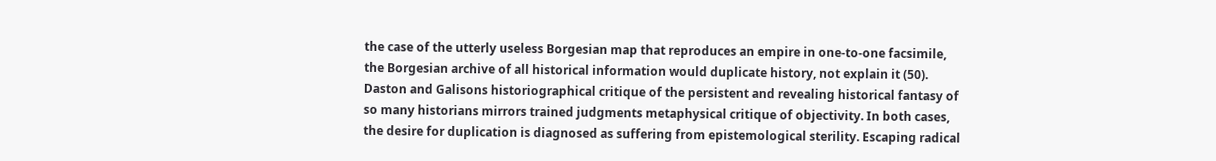the case of the utterly useless Borgesian map that reproduces an empire in one-to-one facsimile, the Borgesian archive of all historical information would duplicate history, not explain it (50). Daston and Galisons historiographical critique of the persistent and revealing historical fantasy of so many historians mirrors trained judgments metaphysical critique of objectivity. In both cases, the desire for duplication is diagnosed as suffering from epistemological sterility. Escaping radical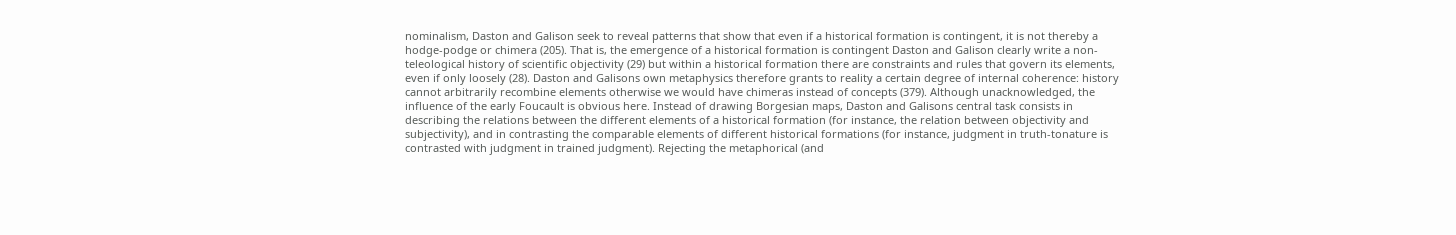nominalism, Daston and Galison seek to reveal patterns that show that even if a historical formation is contingent, it is not thereby a hodge-podge or chimera (205). That is, the emergence of a historical formation is contingent Daston and Galison clearly write a non-teleological history of scientific objectivity (29) but within a historical formation there are constraints and rules that govern its elements, even if only loosely (28). Daston and Galisons own metaphysics therefore grants to reality a certain degree of internal coherence: history cannot arbitrarily recombine elements otherwise we would have chimeras instead of concepts (379). Although unacknowledged, the influence of the early Foucault is obvious here. Instead of drawing Borgesian maps, Daston and Galisons central task consists in describing the relations between the different elements of a historical formation (for instance, the relation between objectivity and subjectivity), and in contrasting the comparable elements of different historical formations (for instance, judgment in truth-tonature is contrasted with judgment in trained judgment). Rejecting the metaphorical (and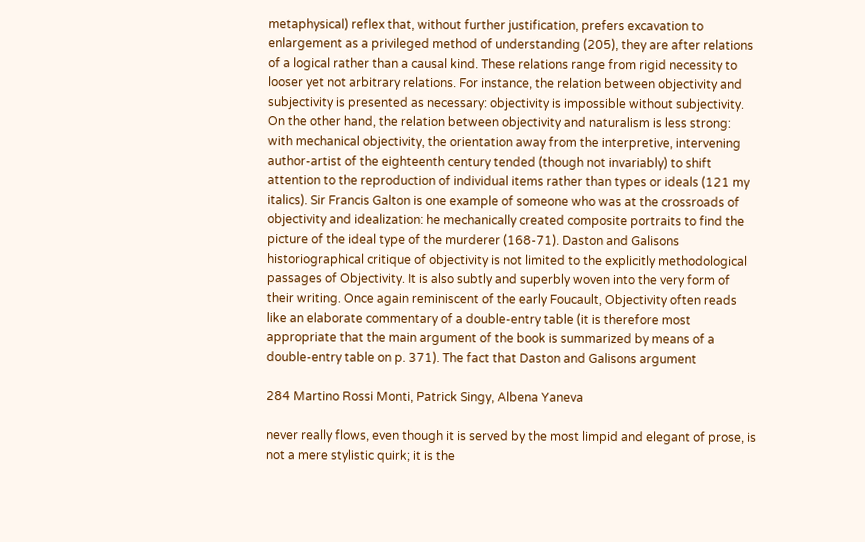metaphysical) reflex that, without further justification, prefers excavation to enlargement as a privileged method of understanding (205), they are after relations of a logical rather than a causal kind. These relations range from rigid necessity to looser yet not arbitrary relations. For instance, the relation between objectivity and subjectivity is presented as necessary: objectivity is impossible without subjectivity. On the other hand, the relation between objectivity and naturalism is less strong: with mechanical objectivity, the orientation away from the interpretive, intervening author-artist of the eighteenth century tended (though not invariably) to shift attention to the reproduction of individual items rather than types or ideals (121 my italics). Sir Francis Galton is one example of someone who was at the crossroads of objectivity and idealization: he mechanically created composite portraits to find the picture of the ideal type of the murderer (168-71). Daston and Galisons historiographical critique of objectivity is not limited to the explicitly methodological passages of Objectivity. It is also subtly and superbly woven into the very form of their writing. Once again reminiscent of the early Foucault, Objectivity often reads like an elaborate commentary of a double-entry table (it is therefore most appropriate that the main argument of the book is summarized by means of a double-entry table on p. 371). The fact that Daston and Galisons argument

284 Martino Rossi Monti, Patrick Singy, Albena Yaneva

never really flows, even though it is served by the most limpid and elegant of prose, is not a mere stylistic quirk; it is the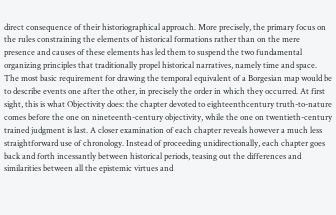direct consequence of their historiographical approach. More precisely, the primary focus on the rules constraining the elements of historical formations rather than on the mere presence and causes of these elements has led them to suspend the two fundamental organizing principles that traditionally propel historical narratives, namely time and space. The most basic requirement for drawing the temporal equivalent of a Borgesian map would be to describe events one after the other, in precisely the order in which they occurred. At first sight, this is what Objectivity does: the chapter devoted to eighteenthcentury truth-to-nature comes before the one on nineteenth-century objectivity, while the one on twentieth-century trained judgment is last. A closer examination of each chapter reveals however a much less straightforward use of chronology. Instead of proceeding unidirectionally, each chapter goes back and forth incessantly between historical periods, teasing out the differences and similarities between all the epistemic virtues and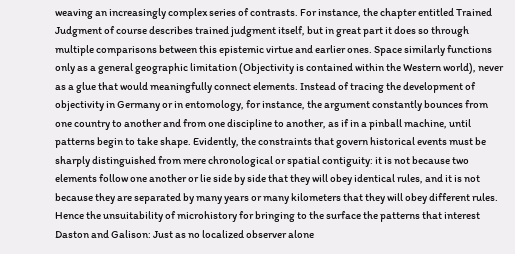weaving an increasingly complex series of contrasts. For instance, the chapter entitled Trained Judgment of course describes trained judgment itself, but in great part it does so through multiple comparisons between this epistemic virtue and earlier ones. Space similarly functions only as a general geographic limitation (Objectivity is contained within the Western world), never as a glue that would meaningfully connect elements. Instead of tracing the development of objectivity in Germany or in entomology, for instance, the argument constantly bounces from one country to another and from one discipline to another, as if in a pinball machine, until patterns begin to take shape. Evidently, the constraints that govern historical events must be sharply distinguished from mere chronological or spatial contiguity: it is not because two elements follow one another or lie side by side that they will obey identical rules, and it is not because they are separated by many years or many kilometers that they will obey different rules. Hence the unsuitability of microhistory for bringing to the surface the patterns that interest Daston and Galison: Just as no localized observer alone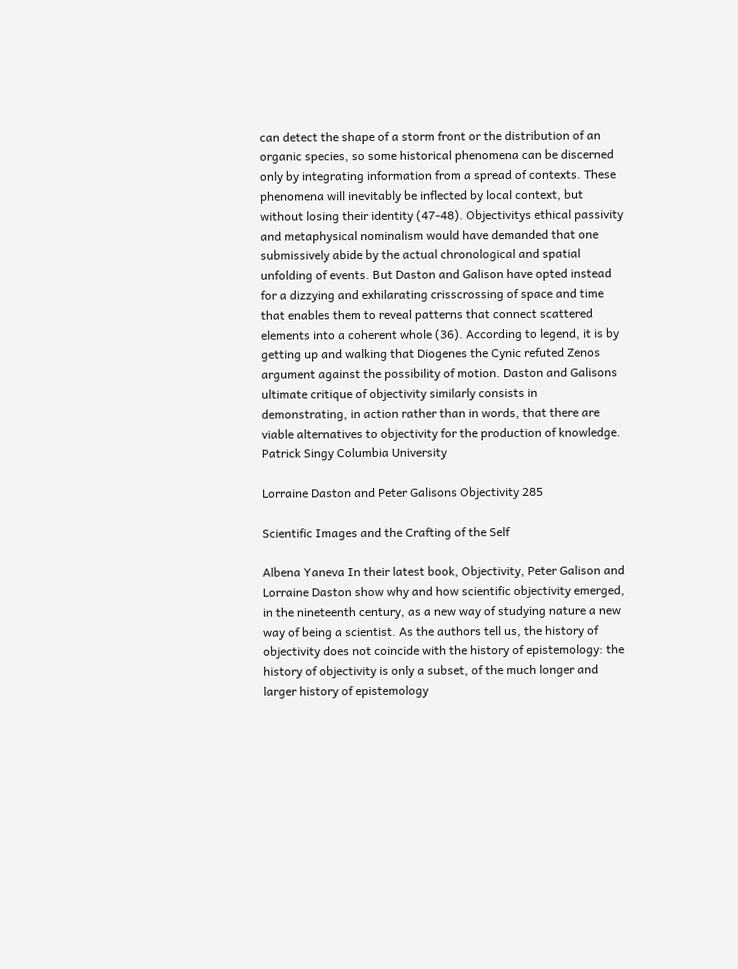can detect the shape of a storm front or the distribution of an organic species, so some historical phenomena can be discerned only by integrating information from a spread of contexts. These phenomena will inevitably be inflected by local context, but without losing their identity (47-48). Objectivitys ethical passivity and metaphysical nominalism would have demanded that one submissively abide by the actual chronological and spatial unfolding of events. But Daston and Galison have opted instead for a dizzying and exhilarating crisscrossing of space and time that enables them to reveal patterns that connect scattered elements into a coherent whole (36). According to legend, it is by getting up and walking that Diogenes the Cynic refuted Zenos argument against the possibility of motion. Daston and Galisons ultimate critique of objectivity similarly consists in demonstrating, in action rather than in words, that there are viable alternatives to objectivity for the production of knowledge.
Patrick Singy Columbia University

Lorraine Daston and Peter Galisons Objectivity 285

Scientific Images and the Crafting of the Self

Albena Yaneva In their latest book, Objectivity, Peter Galison and Lorraine Daston show why and how scientific objectivity emerged, in the nineteenth century, as a new way of studying nature a new way of being a scientist. As the authors tell us, the history of objectivity does not coincide with the history of epistemology: the history of objectivity is only a subset, of the much longer and larger history of epistemology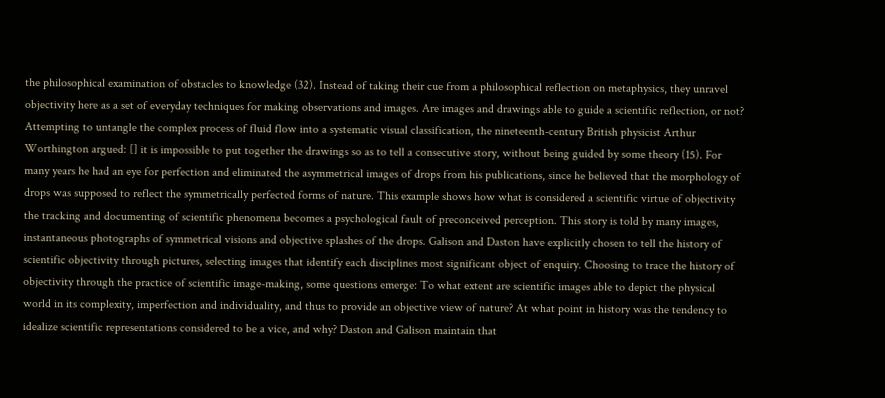the philosophical examination of obstacles to knowledge (32). Instead of taking their cue from a philosophical reflection on metaphysics, they unravel objectivity here as a set of everyday techniques for making observations and images. Are images and drawings able to guide a scientific reflection, or not? Attempting to untangle the complex process of fluid flow into a systematic visual classification, the nineteenth-century British physicist Arthur Worthington argued: [] it is impossible to put together the drawings so as to tell a consecutive story, without being guided by some theory (15). For many years he had an eye for perfection and eliminated the asymmetrical images of drops from his publications, since he believed that the morphology of drops was supposed to reflect the symmetrically perfected forms of nature. This example shows how what is considered a scientific virtue of objectivity the tracking and documenting of scientific phenomena becomes a psychological fault of preconceived perception. This story is told by many images, instantaneous photographs of symmetrical visions and objective splashes of the drops. Galison and Daston have explicitly chosen to tell the history of scientific objectivity through pictures, selecting images that identify each disciplines most significant object of enquiry. Choosing to trace the history of objectivity through the practice of scientific image-making, some questions emerge: To what extent are scientific images able to depict the physical world in its complexity, imperfection and individuality, and thus to provide an objective view of nature? At what point in history was the tendency to idealize scientific representations considered to be a vice, and why? Daston and Galison maintain that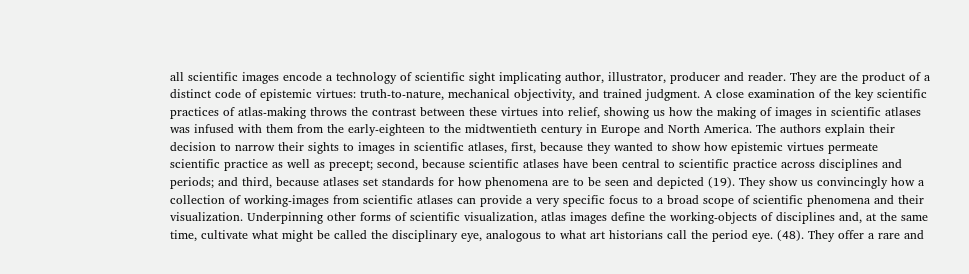all scientific images encode a technology of scientific sight implicating author, illustrator, producer and reader. They are the product of a distinct code of epistemic virtues: truth-to-nature, mechanical objectivity, and trained judgment. A close examination of the key scientific practices of atlas-making throws the contrast between these virtues into relief, showing us how the making of images in scientific atlases was infused with them from the early-eighteen to the midtwentieth century in Europe and North America. The authors explain their decision to narrow their sights to images in scientific atlases, first, because they wanted to show how epistemic virtues permeate scientific practice as well as precept; second, because scientific atlases have been central to scientific practice across disciplines and periods; and third, because atlases set standards for how phenomena are to be seen and depicted (19). They show us convincingly how a collection of working-images from scientific atlases can provide a very specific focus to a broad scope of scientific phenomena and their visualization. Underpinning other forms of scientific visualization, atlas images define the working-objects of disciplines and, at the same time, cultivate what might be called the disciplinary eye, analogous to what art historians call the period eye. (48). They offer a rare and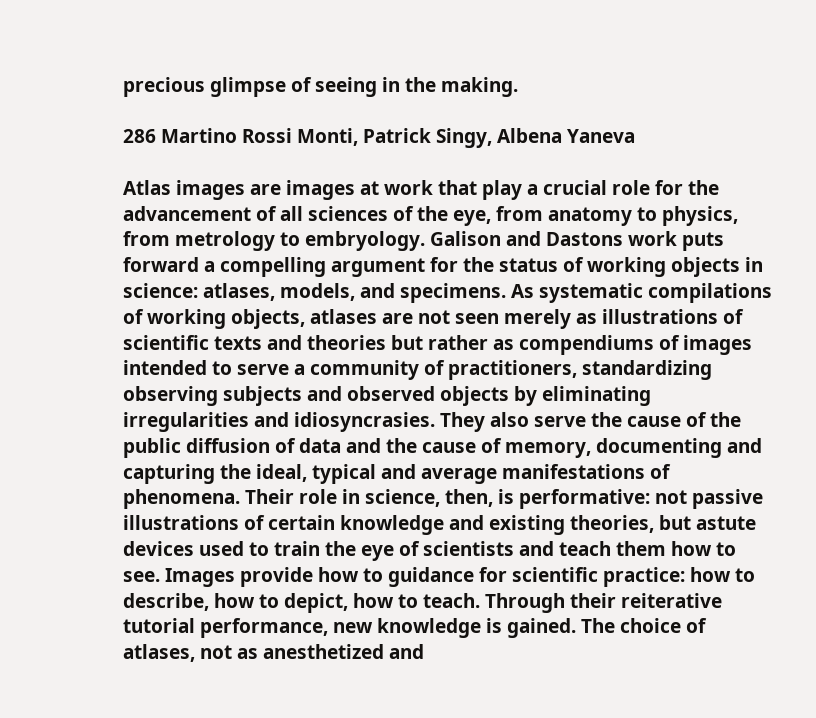precious glimpse of seeing in the making.

286 Martino Rossi Monti, Patrick Singy, Albena Yaneva

Atlas images are images at work that play a crucial role for the advancement of all sciences of the eye, from anatomy to physics, from metrology to embryology. Galison and Dastons work puts forward a compelling argument for the status of working objects in science: atlases, models, and specimens. As systematic compilations of working objects, atlases are not seen merely as illustrations of scientific texts and theories but rather as compendiums of images intended to serve a community of practitioners, standardizing observing subjects and observed objects by eliminating irregularities and idiosyncrasies. They also serve the cause of the public diffusion of data and the cause of memory, documenting and capturing the ideal, typical and average manifestations of phenomena. Their role in science, then, is performative: not passive illustrations of certain knowledge and existing theories, but astute devices used to train the eye of scientists and teach them how to see. Images provide how to guidance for scientific practice: how to describe, how to depict, how to teach. Through their reiterative tutorial performance, new knowledge is gained. The choice of atlases, not as anesthetized and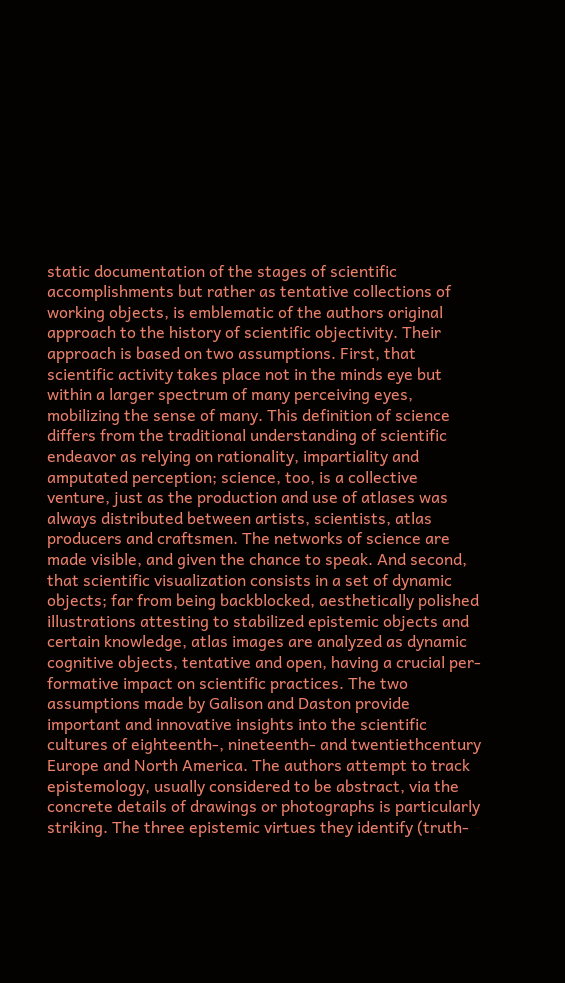static documentation of the stages of scientific accomplishments but rather as tentative collections of working objects, is emblematic of the authors original approach to the history of scientific objectivity. Their approach is based on two assumptions. First, that scientific activity takes place not in the minds eye but within a larger spectrum of many perceiving eyes, mobilizing the sense of many. This definition of science differs from the traditional understanding of scientific endeavor as relying on rationality, impartiality and amputated perception; science, too, is a collective venture, just as the production and use of atlases was always distributed between artists, scientists, atlas producers and craftsmen. The networks of science are made visible, and given the chance to speak. And second, that scientific visualization consists in a set of dynamic objects; far from being backblocked, aesthetically polished illustrations attesting to stabilized epistemic objects and certain knowledge, atlas images are analyzed as dynamic cognitive objects, tentative and open, having a crucial per-formative impact on scientific practices. The two assumptions made by Galison and Daston provide important and innovative insights into the scientific cultures of eighteenth-, nineteenth- and twentiethcentury Europe and North America. The authors attempt to track epistemology, usually considered to be abstract, via the concrete details of drawings or photographs is particularly striking. The three epistemic virtues they identify (truth-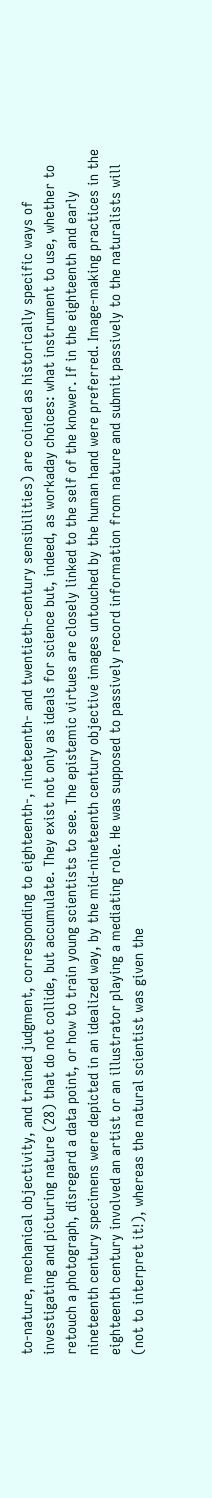to-nature, mechanical objectivity, and trained judgment, corresponding to eighteenth-, nineteenth- and twentieth-century sensibilities) are coined as historically specific ways of investigating and picturing nature (28) that do not collide, but accumulate. They exist not only as ideals for science but, indeed, as workaday choices: what instrument to use, whether to retouch a photograph, disregard a data point, or how to train young scientists to see. The epistemic virtues are closely linked to the self of the knower. If in the eighteenth and early nineteenth century specimens were depicted in an idealized way, by the mid-nineteenth century objective images untouched by the human hand were preferred. Image-making practices in the eighteenth century involved an artist or an illustrator playing a mediating role. He was supposed to passively record information from nature and submit passively to the naturalists will (not to interpret it!), whereas the natural scientist was given the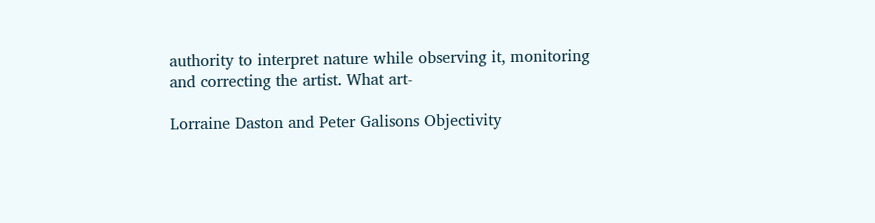authority to interpret nature while observing it, monitoring and correcting the artist. What art-

Lorraine Daston and Peter Galisons Objectivity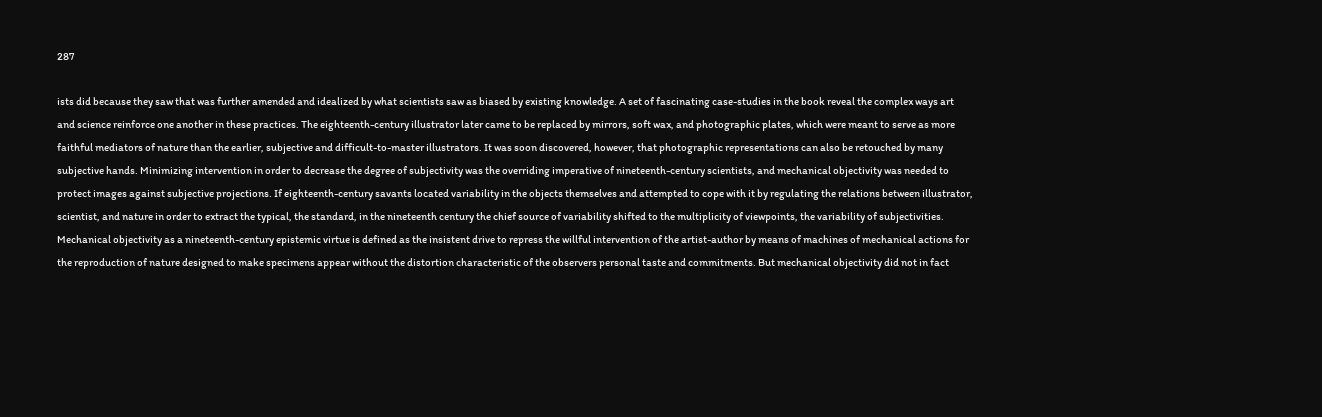287

ists did because they saw that was further amended and idealized by what scientists saw as biased by existing knowledge. A set of fascinating case-studies in the book reveal the complex ways art and science reinforce one another in these practices. The eighteenth-century illustrator later came to be replaced by mirrors, soft wax, and photographic plates, which were meant to serve as more faithful mediators of nature than the earlier, subjective and difficult-to-master illustrators. It was soon discovered, however, that photographic representations can also be retouched by many subjective hands. Minimizing intervention in order to decrease the degree of subjectivity was the overriding imperative of nineteenth-century scientists, and mechanical objectivity was needed to protect images against subjective projections. If eighteenth-century savants located variability in the objects themselves and attempted to cope with it by regulating the relations between illustrator, scientist, and nature in order to extract the typical, the standard, in the nineteenth century the chief source of variability shifted to the multiplicity of viewpoints, the variability of subjectivities. Mechanical objectivity as a nineteenth-century epistemic virtue is defined as the insistent drive to repress the willful intervention of the artist-author by means of machines of mechanical actions for the reproduction of nature designed to make specimens appear without the distortion characteristic of the observers personal taste and commitments. But mechanical objectivity did not in fact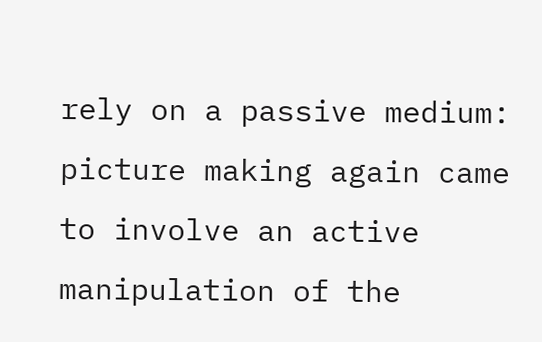rely on a passive medium: picture making again came to involve an active manipulation of the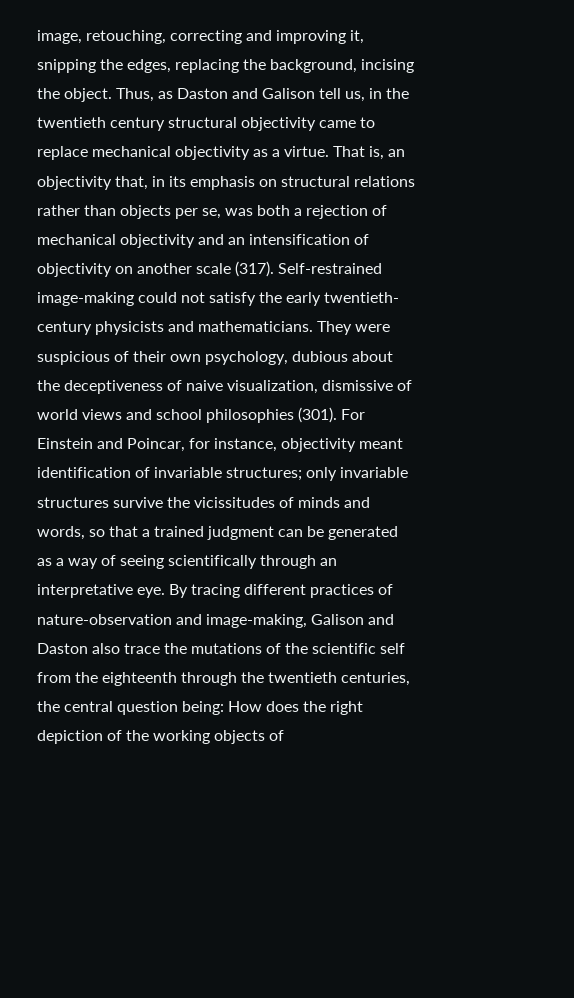image, retouching, correcting and improving it, snipping the edges, replacing the background, incising the object. Thus, as Daston and Galison tell us, in the twentieth century structural objectivity came to replace mechanical objectivity as a virtue. That is, an objectivity that, in its emphasis on structural relations rather than objects per se, was both a rejection of mechanical objectivity and an intensification of objectivity on another scale (317). Self-restrained image-making could not satisfy the early twentieth-century physicists and mathematicians. They were suspicious of their own psychology, dubious about the deceptiveness of naive visualization, dismissive of world views and school philosophies (301). For Einstein and Poincar, for instance, objectivity meant identification of invariable structures; only invariable structures survive the vicissitudes of minds and words, so that a trained judgment can be generated as a way of seeing scientifically through an interpretative eye. By tracing different practices of nature-observation and image-making, Galison and Daston also trace the mutations of the scientific self from the eighteenth through the twentieth centuries, the central question being: How does the right depiction of the working objects of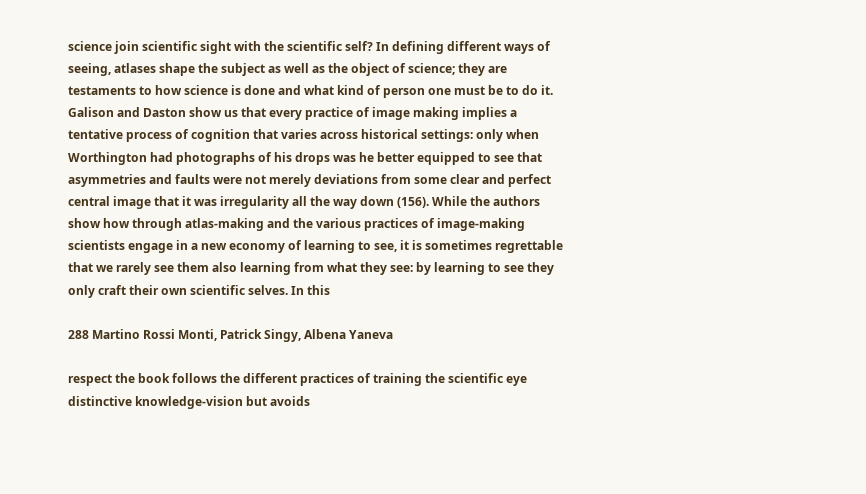science join scientific sight with the scientific self? In defining different ways of seeing, atlases shape the subject as well as the object of science; they are testaments to how science is done and what kind of person one must be to do it. Galison and Daston show us that every practice of image making implies a tentative process of cognition that varies across historical settings: only when Worthington had photographs of his drops was he better equipped to see that asymmetries and faults were not merely deviations from some clear and perfect central image that it was irregularity all the way down (156). While the authors show how through atlas-making and the various practices of image-making scientists engage in a new economy of learning to see, it is sometimes regrettable that we rarely see them also learning from what they see: by learning to see they only craft their own scientific selves. In this

288 Martino Rossi Monti, Patrick Singy, Albena Yaneva

respect the book follows the different practices of training the scientific eye distinctive knowledge-vision but avoids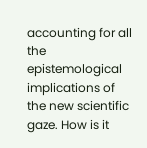accounting for all the epistemological implications of the new scientific gaze. How is it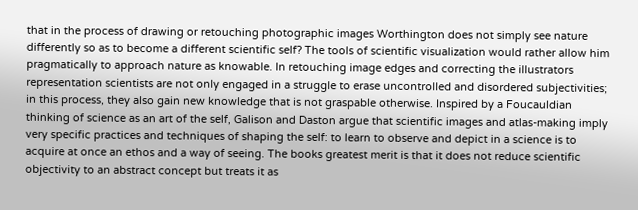that in the process of drawing or retouching photographic images Worthington does not simply see nature differently so as to become a different scientific self? The tools of scientific visualization would rather allow him pragmatically to approach nature as knowable. In retouching image edges and correcting the illustrators representation scientists are not only engaged in a struggle to erase uncontrolled and disordered subjectivities; in this process, they also gain new knowledge that is not graspable otherwise. Inspired by a Foucauldian thinking of science as an art of the self, Galison and Daston argue that scientific images and atlas-making imply very specific practices and techniques of shaping the self: to learn to observe and depict in a science is to acquire at once an ethos and a way of seeing. The books greatest merit is that it does not reduce scientific objectivity to an abstract concept but treats it as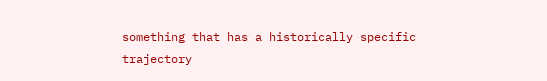something that has a historically specific trajectory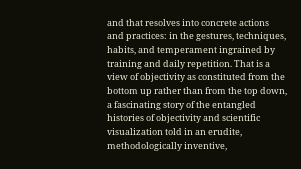and that resolves into concrete actions and practices: in the gestures, techniques, habits, and temperament ingrained by training and daily repetition. That is a view of objectivity as constituted from the bottom up rather than from the top down, a fascinating story of the entangled histories of objectivity and scientific visualization told in an erudite, methodologically inventive,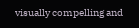visually compelling and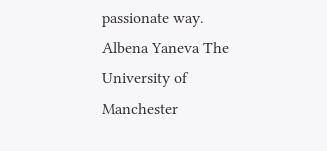passionate way.
Albena Yaneva The University of Manchester